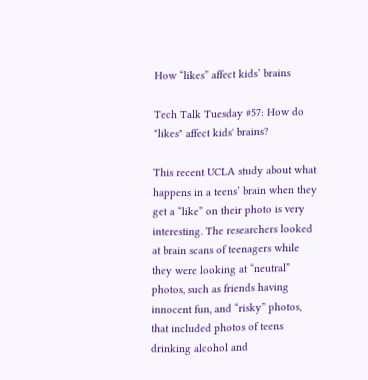How “likes” affect kids’ brains

Tech Talk Tuesday #57: How do "likes" affect kids' brains?

This recent UCLA study about what happens in a teens’ brain when they get a “like” on their photo is very interesting. The researchers looked at brain scans of teenagers while they were looking at “neutral” photos, such as friends having innocent fun, and “risky” photos, that included photos of teens drinking alcohol and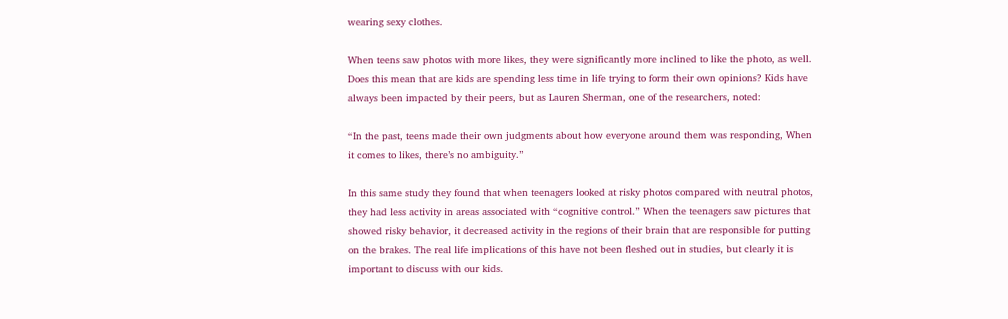wearing sexy clothes.

When teens saw photos with more likes, they were significantly more inclined to like the photo, as well. Does this mean that are kids are spending less time in life trying to form their own opinions? Kids have always been impacted by their peers, but as Lauren Sherman, one of the researchers, noted:

“In the past, teens made their own judgments about how everyone around them was responding, When it comes to likes, there’s no ambiguity.”

In this same study they found that when teenagers looked at risky photos compared with neutral photos, they had less activity in areas associated with “cognitive control.” When the teenagers saw pictures that showed risky behavior, it decreased activity in the regions of their brain that are responsible for putting on the brakes. The real life implications of this have not been fleshed out in studies, but clearly it is important to discuss with our kids.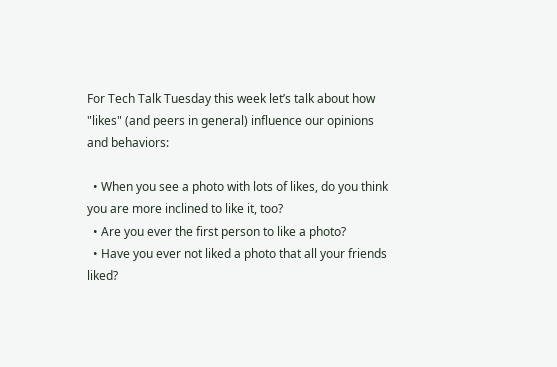For Tech Talk Tuesday this week let’s talk about how "likes" (and peers in general) influence our opinions and behaviors:

  • When you see a photo with lots of likes, do you think you are more inclined to like it, too?
  • Are you ever the first person to like a photo?
  • Have you ever not liked a photo that all your friends liked?